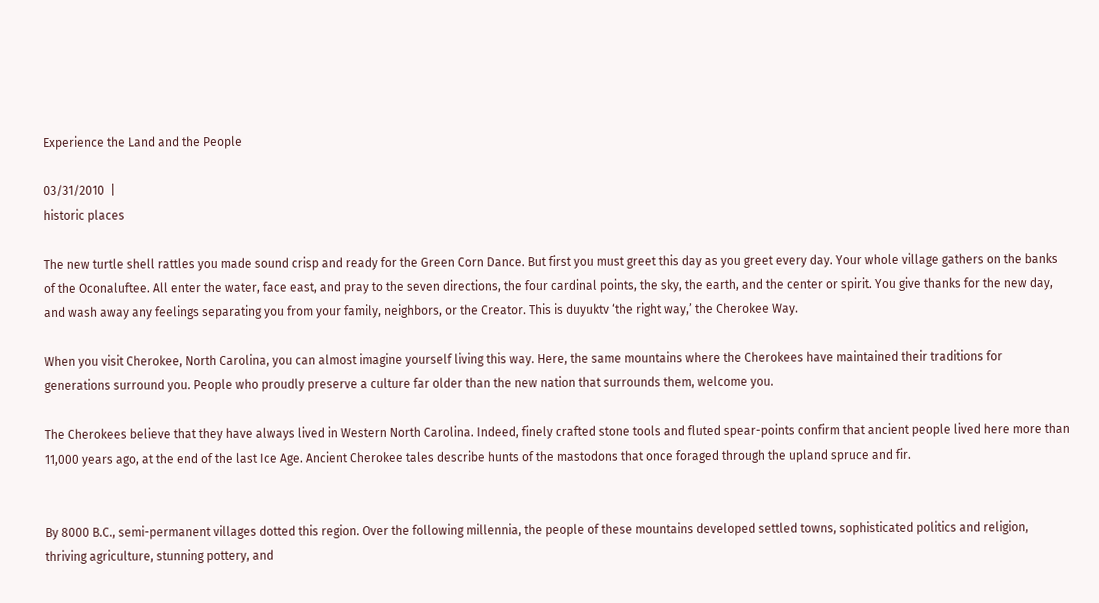Experience the Land and the People

03/31/2010  |
historic places

The new turtle shell rattles you made sound crisp and ready for the Green Corn Dance. But first you must greet this day as you greet every day. Your whole village gathers on the banks of the Oconaluftee. All enter the water, face east, and pray to the seven directions, the four cardinal points, the sky, the earth, and the center or spirit. You give thanks for the new day, and wash away any feelings separating you from your family, neighbors, or the Creator. This is duyuktv ‘the right way,’ the Cherokee Way.

When you visit Cherokee, North Carolina, you can almost imagine yourself living this way. Here, the same mountains where the Cherokees have maintained their traditions for generations surround you. People who proudly preserve a culture far older than the new nation that surrounds them, welcome you.

The Cherokees believe that they have always lived in Western North Carolina. Indeed, finely crafted stone tools and fluted spear-points confirm that ancient people lived here more than 11,000 years ago, at the end of the last Ice Age. Ancient Cherokee tales describe hunts of the mastodons that once foraged through the upland spruce and fir.


By 8000 B.C., semi-permanent villages dotted this region. Over the following millennia, the people of these mountains developed settled towns, sophisticated politics and religion, thriving agriculture, stunning pottery, and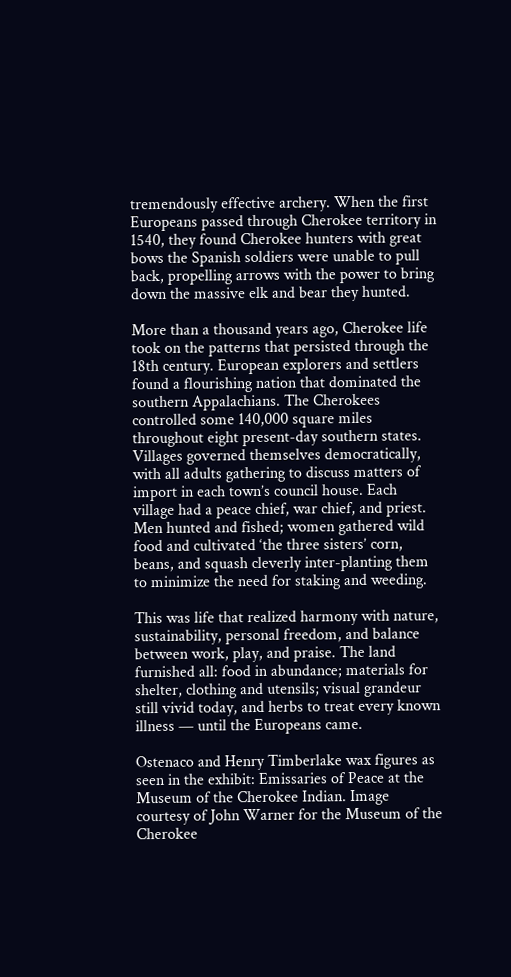tremendously effective archery. When the first Europeans passed through Cherokee territory in 1540, they found Cherokee hunters with great bows the Spanish soldiers were unable to pull back, propelling arrows with the power to bring down the massive elk and bear they hunted.

More than a thousand years ago, Cherokee life took on the patterns that persisted through the 18th century. European explorers and settlers found a flourishing nation that dominated the southern Appalachians. The Cherokees controlled some 140,000 square miles throughout eight present-day southern states. Villages governed themselves democratically, with all adults gathering to discuss matters of import in each town’s council house. Each village had a peace chief, war chief, and priest. Men hunted and fished; women gathered wild food and cultivated ‘the three sisters’ corn, beans, and squash cleverly inter-planting them to minimize the need for staking and weeding.

This was life that realized harmony with nature, sustainability, personal freedom, and balance between work, play, and praise. The land furnished all: food in abundance; materials for shelter, clothing and utensils; visual grandeur still vivid today, and herbs to treat every known illness — until the Europeans came.

Ostenaco and Henry Timberlake wax figures as seen in the exhibit: Emissaries of Peace at the Museum of the Cherokee Indian. Image courtesy of John Warner for the Museum of the Cherokee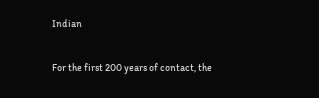Indian

For the first 200 years of contact, the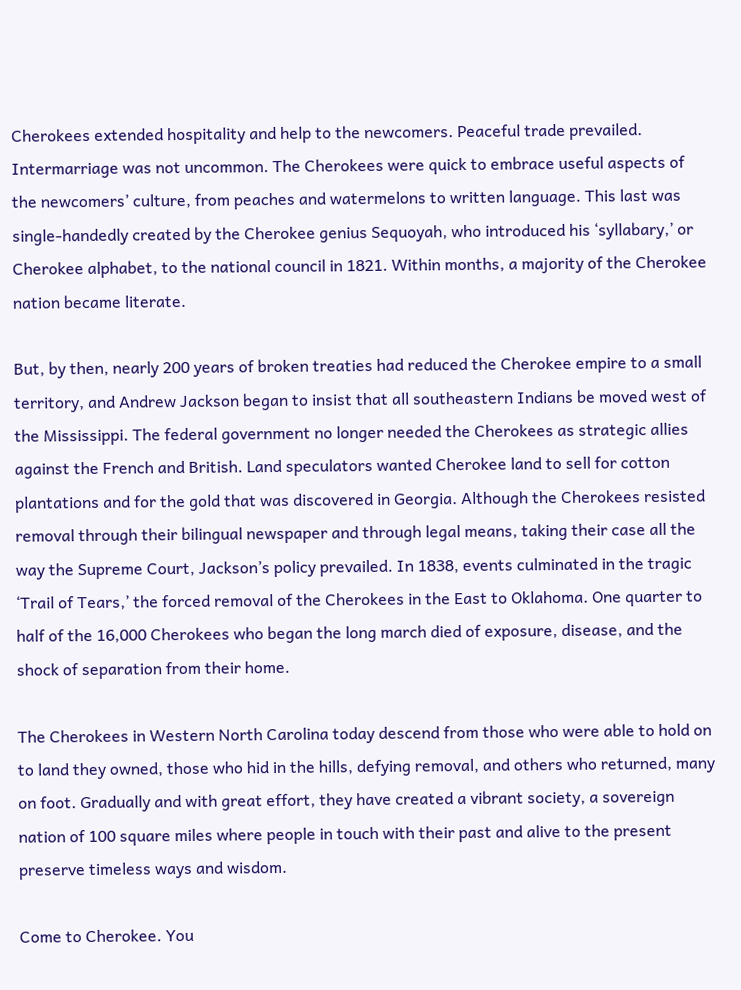Cherokees extended hospitality and help to the newcomers. Peaceful trade prevailed. Intermarriage was not uncommon. The Cherokees were quick to embrace useful aspects of the newcomers’ culture, from peaches and watermelons to written language. This last was single-handedly created by the Cherokee genius Sequoyah, who introduced his ‘syllabary,’ or Cherokee alphabet, to the national council in 1821. Within months, a majority of the Cherokee nation became literate.

But, by then, nearly 200 years of broken treaties had reduced the Cherokee empire to a small territory, and Andrew Jackson began to insist that all southeastern Indians be moved west of the Mississippi. The federal government no longer needed the Cherokees as strategic allies against the French and British. Land speculators wanted Cherokee land to sell for cotton plantations and for the gold that was discovered in Georgia. Although the Cherokees resisted removal through their bilingual newspaper and through legal means, taking their case all the way the Supreme Court, Jackson’s policy prevailed. In 1838, events culminated in the tragic ‘Trail of Tears,’ the forced removal of the Cherokees in the East to Oklahoma. One quarter to half of the 16,000 Cherokees who began the long march died of exposure, disease, and the shock of separation from their home.

The Cherokees in Western North Carolina today descend from those who were able to hold on to land they owned, those who hid in the hills, defying removal, and others who returned, many on foot. Gradually and with great effort, they have created a vibrant society, a sovereign nation of 100 square miles where people in touch with their past and alive to the present preserve timeless ways and wisdom.

Come to Cherokee. You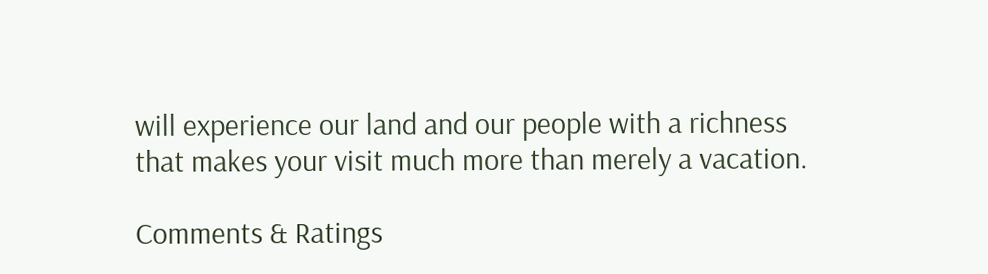will experience our land and our people with a richness that makes your visit much more than merely a vacation.

Comments & Ratings